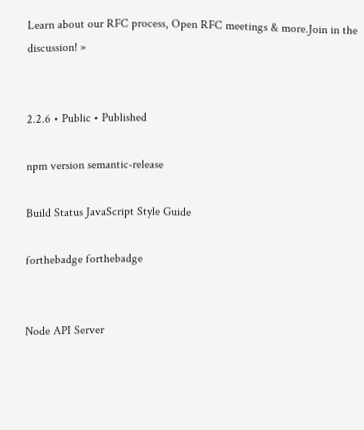Learn about our RFC process, Open RFC meetings & more.Join in the discussion! »


2.2.6 • Public • Published

npm version semantic-release

Build Status JavaScript Style Guide

forthebadge forthebadge


Node API Server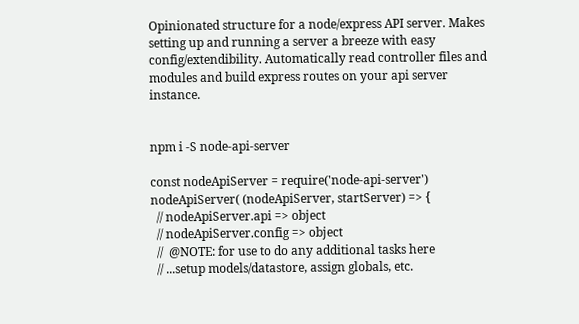Opinionated structure for a node/express API server. Makes setting up and running a server a breeze with easy config/extendibility. Automatically read controller files and modules and build express routes on your api server instance.


npm i -S node-api-server

const nodeApiServer = require('node-api-server')
nodeApiServer( (nodeApiServer, startServer) => {
  // nodeApiServer.api => object
  // nodeApiServer.config => object
  //  @NOTE: for use to do any additional tasks here
  // ...setup models/datastore, assign globals, etc.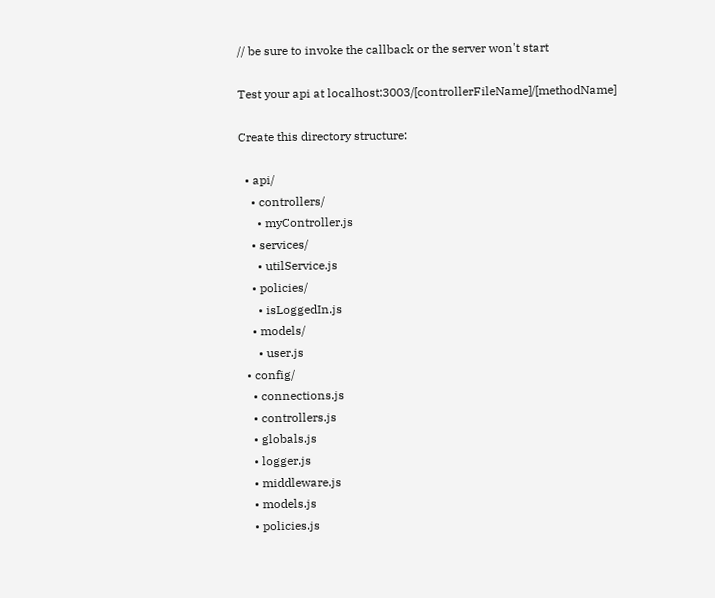// be sure to invoke the callback or the server won't start

Test your api at localhost:3003/[controllerFileName]/[methodName]

Create this directory structure:

  • api/
    • controllers/
      • myController.js
    • services/
      • utilService.js
    • policies/
      • isLoggedIn.js
    • models/
      • user.js
  • config/
    • connections.js
    • controllers.js
    • globals.js
    • logger.js
    • middleware.js
    • models.js
    • policies.js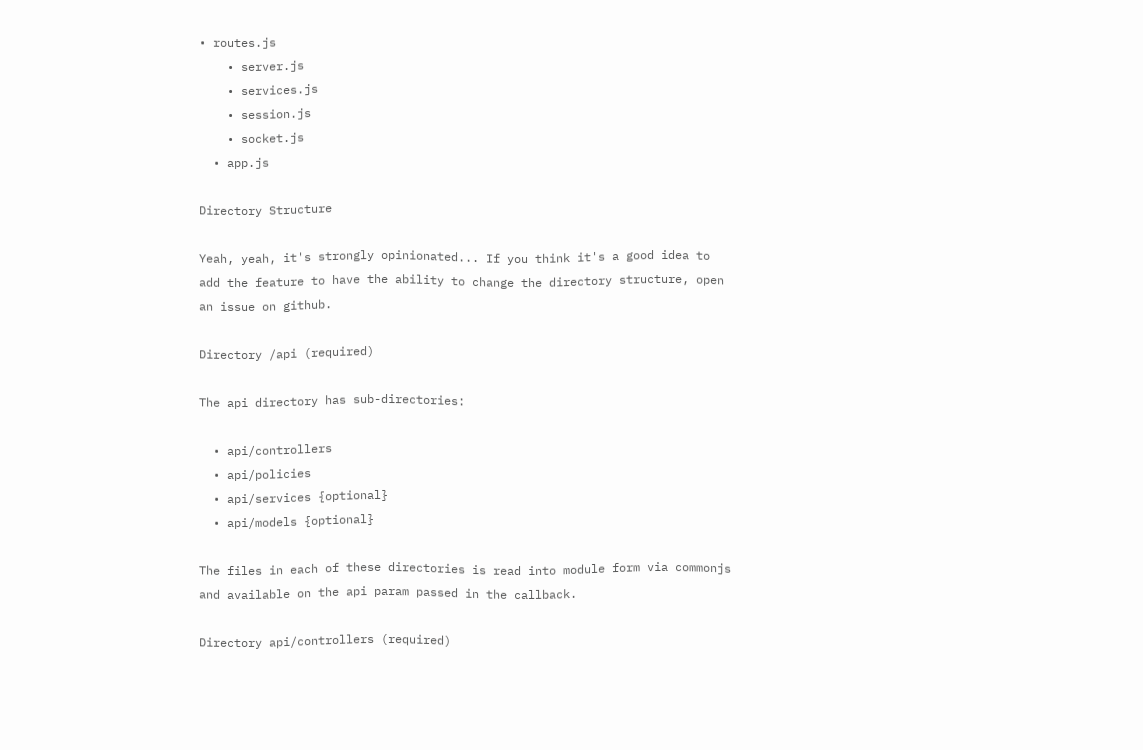• routes.js
    • server.js
    • services.js
    • session.js
    • socket.js
  • app.js

Directory Structure

Yeah, yeah, it's strongly opinionated... If you think it's a good idea to add the feature to have the ability to change the directory structure, open an issue on github.

Directory /api (required)

The api directory has sub-directories:

  • api/controllers
  • api/policies
  • api/services {optional}
  • api/models {optional}

The files in each of these directories is read into module form via commonjs and available on the api param passed in the callback.

Directory api/controllers (required)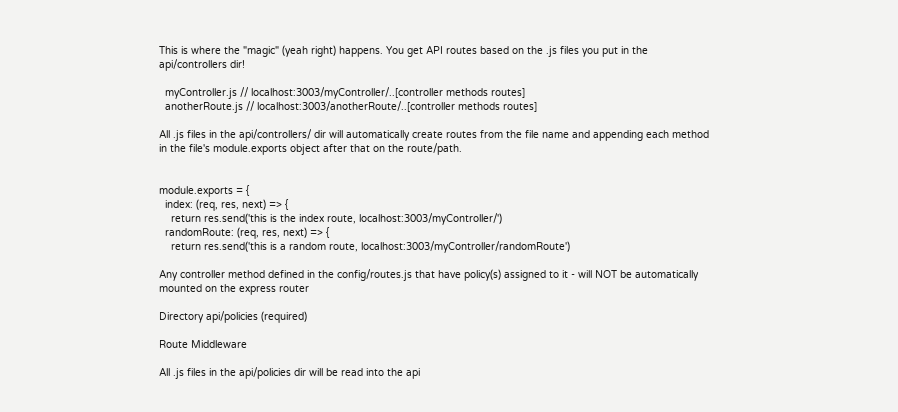This is where the "magic" (yeah right) happens. You get API routes based on the .js files you put in the api/controllers dir!

  myController.js // localhost:3003/myController/..[controller methods routes]
  anotherRoute.js // localhost:3003/anotherRoute/..[controller methods routes]

All .js files in the api/controllers/ dir will automatically create routes from the file name and appending each method in the file's module.exports object after that on the route/path.


module.exports = {
  index: (req, res, next) => {
    return res.send('this is the index route, localhost:3003/myController/')
  randomRoute: (req, res, next) => {
    return res.send('this is a random route, localhost:3003/myController/randomRoute')

Any controller method defined in the config/routes.js that have policy(s) assigned to it - will NOT be automatically mounted on the express router

Directory api/policies (required)

Route Middleware

All .js files in the api/policies dir will be read into the api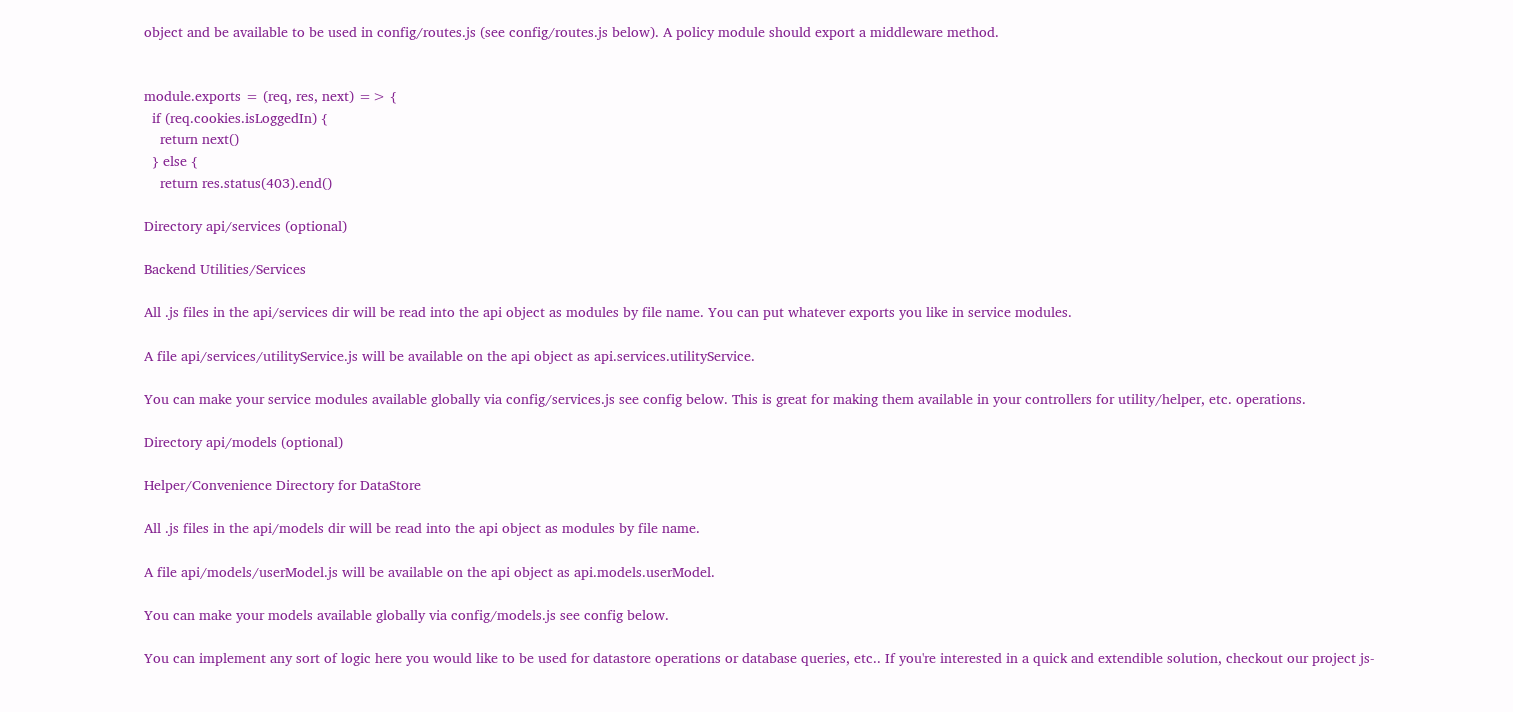object and be available to be used in config/routes.js (see config/routes.js below). A policy module should export a middleware method.


module.exports = (req, res, next) => {
  if (req.cookies.isLoggedIn) {
    return next()
  } else {
    return res.status(403).end()

Directory api/services (optional)

Backend Utilities/Services

All .js files in the api/services dir will be read into the api object as modules by file name. You can put whatever exports you like in service modules.

A file api/services/utilityService.js will be available on the api object as api.services.utilityService.

You can make your service modules available globally via config/services.js see config below. This is great for making them available in your controllers for utility/helper, etc. operations.

Directory api/models (optional)

Helper/Convenience Directory for DataStore

All .js files in the api/models dir will be read into the api object as modules by file name.

A file api/models/userModel.js will be available on the api object as api.models.userModel.

You can make your models available globally via config/models.js see config below.

You can implement any sort of logic here you would like to be used for datastore operations or database queries, etc.. If you're interested in a quick and extendible solution, checkout our project js-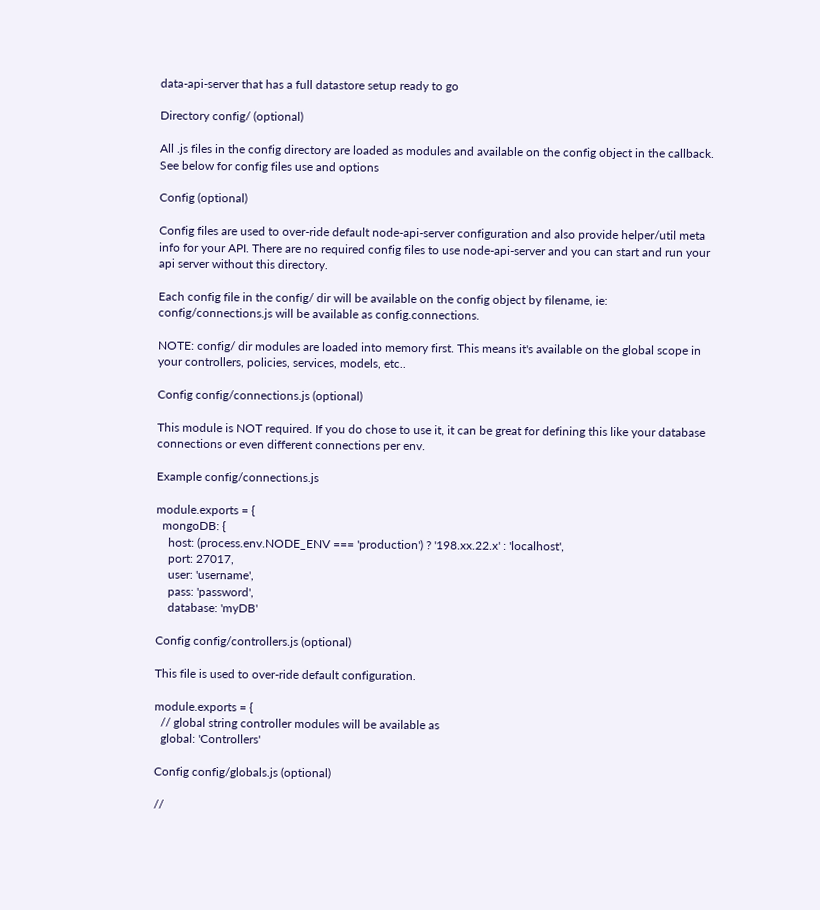data-api-server that has a full datastore setup ready to go

Directory config/ (optional)

All .js files in the config directory are loaded as modules and available on the config object in the callback. See below for config files use and options

Config (optional)

Config files are used to over-ride default node-api-server configuration and also provide helper/util meta info for your API. There are no required config files to use node-api-server and you can start and run your api server without this directory.

Each config file in the config/ dir will be available on the config object by filename, ie: config/connections.js will be available as config.connections.

NOTE: config/ dir modules are loaded into memory first. This means it's available on the global scope in your controllers, policies, services, models, etc..

Config config/connections.js (optional)

This module is NOT required. If you do chose to use it, it can be great for defining this like your database connections or even different connections per env.

Example config/connections.js

module.exports = {
  mongoDB: {
    host: (process.env.NODE_ENV === 'production') ? '198.xx.22.x' : 'localhost',
    port: 27017,
    user: 'username',
    pass: 'password',
    database: 'myDB'

Config config/controllers.js (optional)

This file is used to over-ride default configuration.

module.exports = {
  // global string controller modules will be available as
  global: 'Controllers'

Config config/globals.js (optional)

//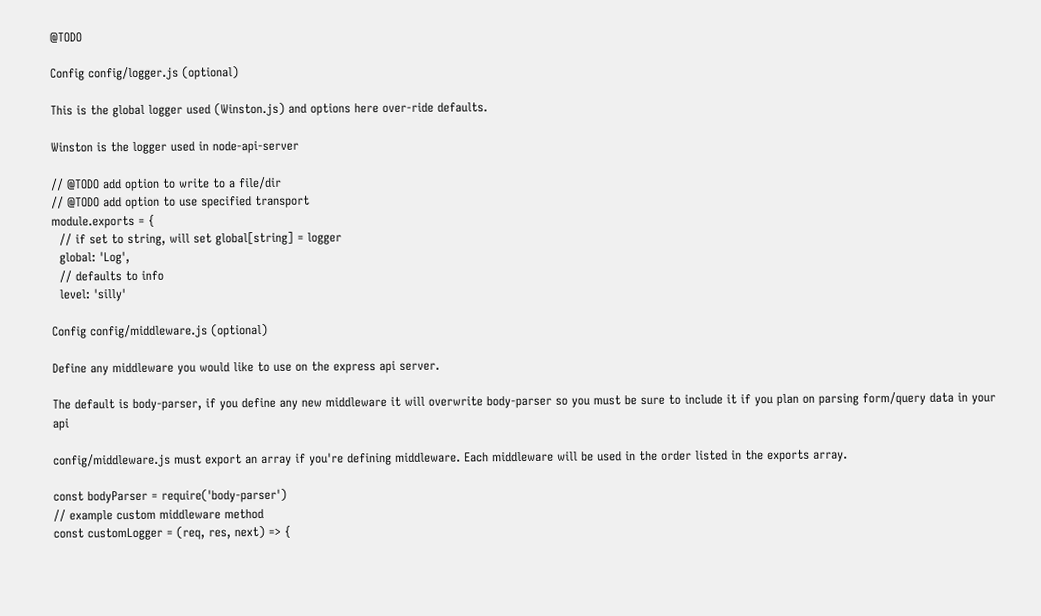@TODO

Config config/logger.js (optional)

This is the global logger used (Winston.js) and options here over-ride defaults.

Winston is the logger used in node-api-server

// @TODO add option to write to a file/dir
// @TODO add option to use specified transport
module.exports = {
  // if set to string, will set global[string] = logger
  global: 'Log',
  // defaults to info
  level: 'silly'

Config config/middleware.js (optional)

Define any middleware you would like to use on the express api server.

The default is body-parser, if you define any new middleware it will overwrite body-parser so you must be sure to include it if you plan on parsing form/query data in your api

config/middleware.js must export an array if you're defining middleware. Each middleware will be used in the order listed in the exports array.

const bodyParser = require('body-parser')
// example custom middleware method
const customLogger = (req, res, next) => {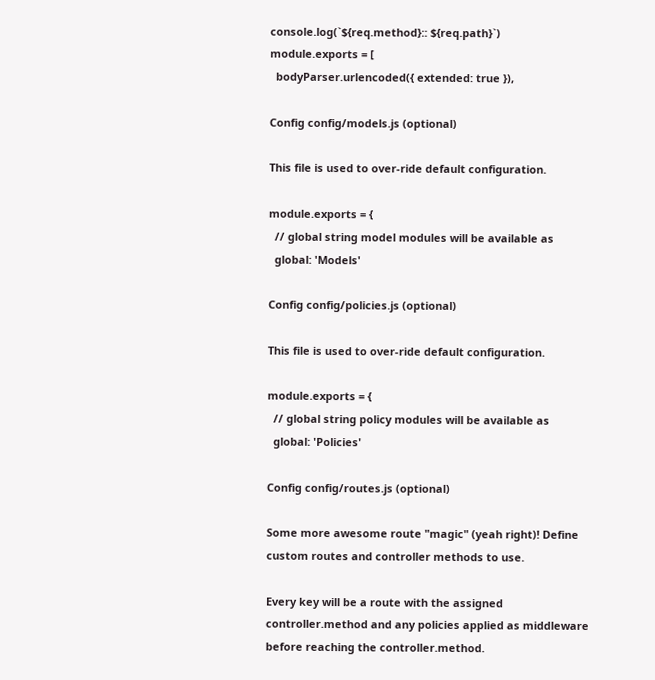console.log(`${req.method}:: ${req.path}`)
module.exports = [
  bodyParser.urlencoded({ extended: true }),

Config config/models.js (optional)

This file is used to over-ride default configuration.

module.exports = {
  // global string model modules will be available as
  global: 'Models'

Config config/policies.js (optional)

This file is used to over-ride default configuration.

module.exports = {
  // global string policy modules will be available as
  global: 'Policies'

Config config/routes.js (optional)

Some more awesome route "magic" (yeah right)! Define custom routes and controller methods to use.

Every key will be a route with the assigned controller.method and any policies applied as middleware before reaching the controller.method.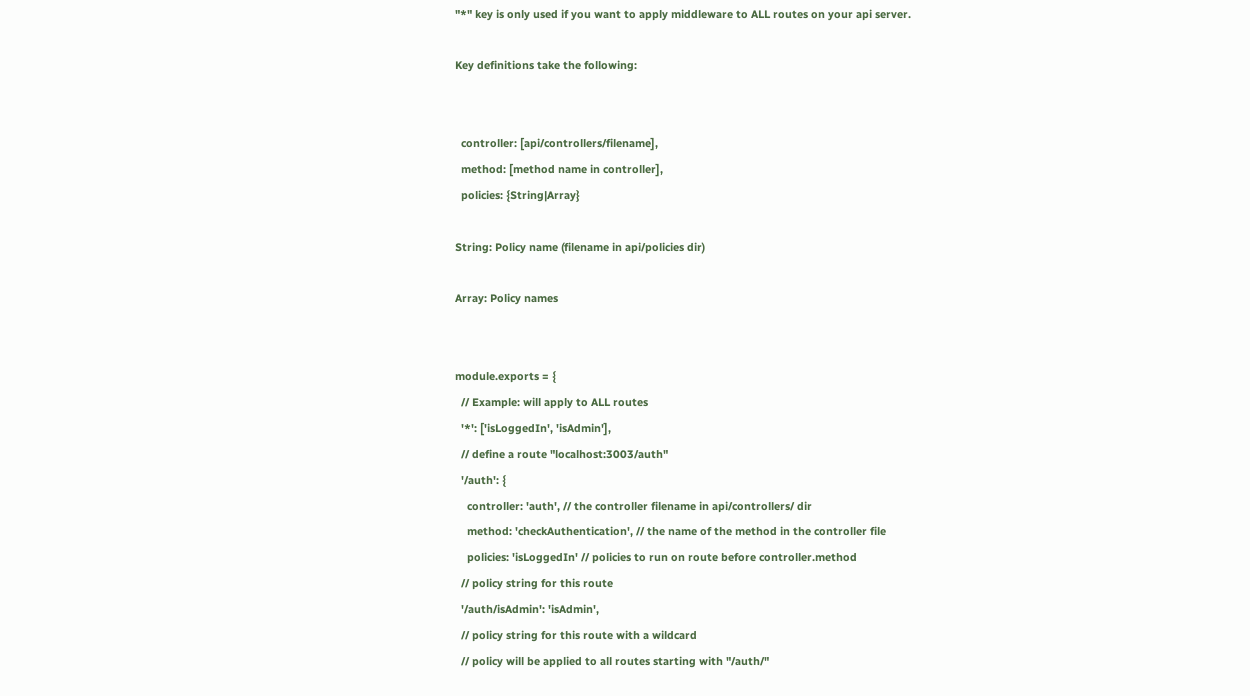"*" key is only used if you want to apply middleware to ALL routes on your api server.

Key definitions take the following:


  controller: [api/controllers/filename],
  method: [method name in controller],
  policies: {String|Array}

String: Policy name (filename in api/policies dir)

Array: Policy names


module.exports = {
  // Example: will apply to ALL routes
  '*': ['isLoggedIn', 'isAdmin'],
  // define a route "localhost:3003/auth"
  '/auth': {
    controller: 'auth', // the controller filename in api/controllers/ dir
    method: 'checkAuthentication', // the name of the method in the controller file
    policies: 'isLoggedIn' // policies to run on route before controller.method
  // policy string for this route
  '/auth/isAdmin': 'isAdmin',
  // policy string for this route with a wildcard
  // policy will be applied to all routes starting with "/auth/"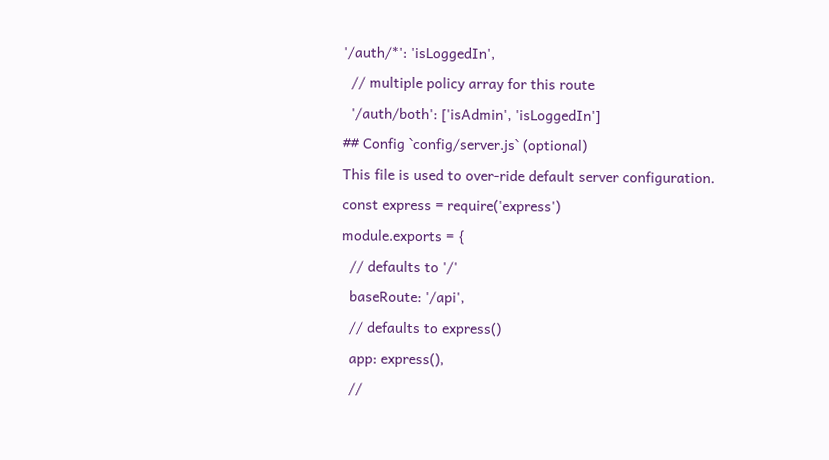'/auth/*': 'isLoggedIn',
  // multiple policy array for this route
  '/auth/both': ['isAdmin', 'isLoggedIn']
## Config `config/server.js` (optional)
This file is used to over-ride default server configuration.
const express = require('express')
module.exports = {
  // defaults to '/'
  baseRoute: '/api',
  // defaults to express()
  app: express(),
  //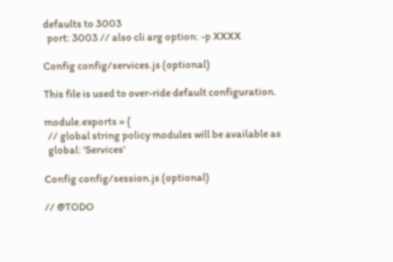defaults to 3003
  port: 3003 // also cli arg option: -p XXXX

Config config/services.js (optional)

This file is used to over-ride default configuration.

module.exports = {
  // global string policy modules will be available as
  global: 'Services'

Config config/session.js (optional)

// @TODO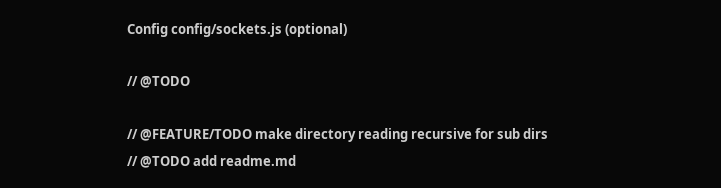Config config/sockets.js (optional)

// @TODO

// @FEATURE/TODO make directory reading recursive for sub dirs // @TODO add readme.md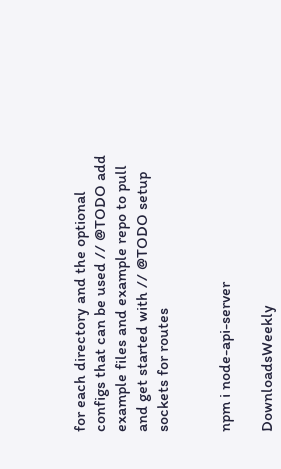for each directory and the optional configs that can be used // @TODO add example files and example repo to pull and get started with // @TODO setup sockets for routes


npm i node-api-server

DownloadsWeekly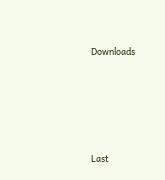Downloads






Last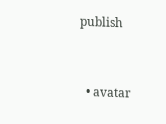publish


  • avatar